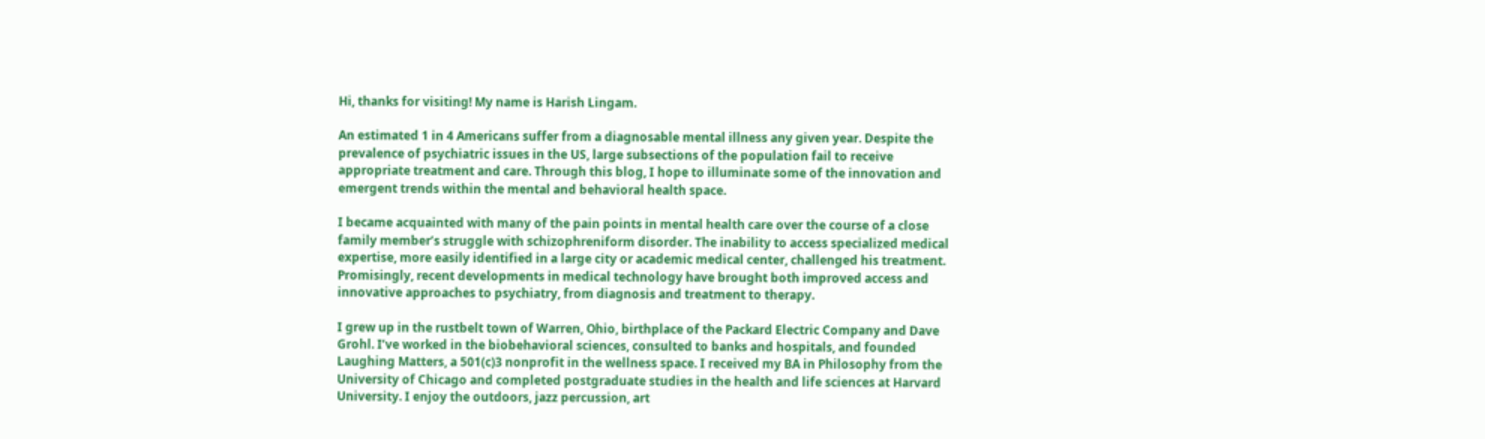Hi, thanks for visiting! My name is Harish Lingam.

An estimated 1 in 4 Americans suffer from a diagnosable mental illness any given year. Despite the prevalence of psychiatric issues in the US, large subsections of the population fail to receive appropriate treatment and care. Through this blog, I hope to illuminate some of the innovation and emergent trends within the mental and behavioral health space.

I became acquainted with many of the pain points in mental health care over the course of a close family member’s struggle with schizophreniform disorder. The inability to access specialized medical expertise, more easily identified in a large city or academic medical center, challenged his treatment. Promisingly, recent developments in medical technology have brought both improved access and innovative approaches to psychiatry, from diagnosis and treatment to therapy.

I grew up in the rustbelt town of Warren, Ohio, birthplace of the Packard Electric Company and Dave Grohl. I’ve worked in the biobehavioral sciences, consulted to banks and hospitals, and founded Laughing Matters, a 501(c)3 nonprofit in the wellness space. I received my BA in Philosophy from the University of Chicago and completed postgraduate studies in the health and life sciences at Harvard University. I enjoy the outdoors, jazz percussion, art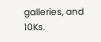galleries, and 10Ks.